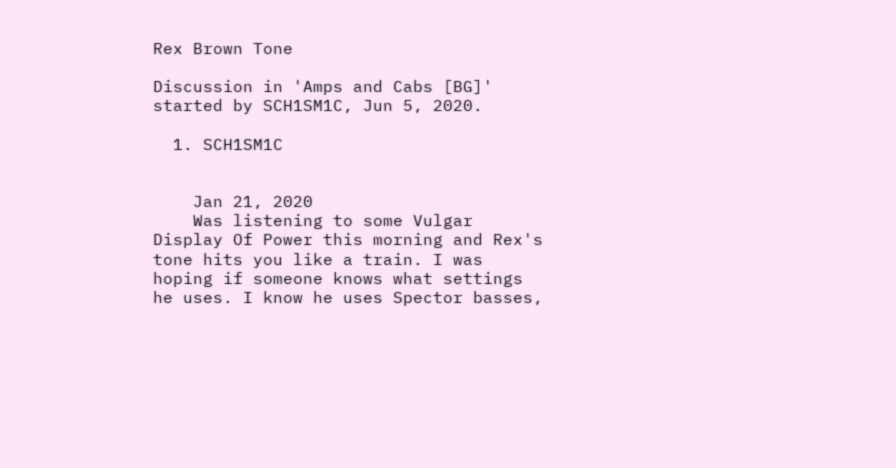Rex Brown Tone

Discussion in 'Amps and Cabs [BG]' started by SCH1SM1C, Jun 5, 2020.

  1. SCH1SM1C


    Jan 21, 2020
    Was listening to some Vulgar Display Of Power this morning and Rex's tone hits you like a train. I was hoping if someone knows what settings he uses. I know he uses Spector basses,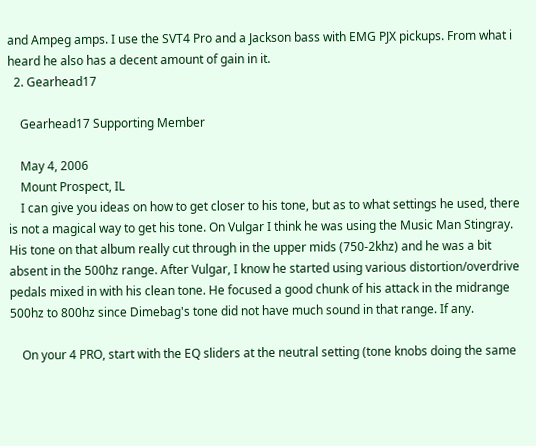and Ampeg amps. I use the SVT4 Pro and a Jackson bass with EMG PJX pickups. From what i heard he also has a decent amount of gain in it.
  2. Gearhead17

    Gearhead17 Supporting Member

    May 4, 2006
    Mount Prospect, IL
    I can give you ideas on how to get closer to his tone, but as to what settings he used, there is not a magical way to get his tone. On Vulgar I think he was using the Music Man Stingray. His tone on that album really cut through in the upper mids (750-2khz) and he was a bit absent in the 500hz range. After Vulgar, I know he started using various distortion/overdrive pedals mixed in with his clean tone. He focused a good chunk of his attack in the midrange 500hz to 800hz since Dimebag's tone did not have much sound in that range. If any.

    On your 4 PRO, start with the EQ sliders at the neutral setting (tone knobs doing the same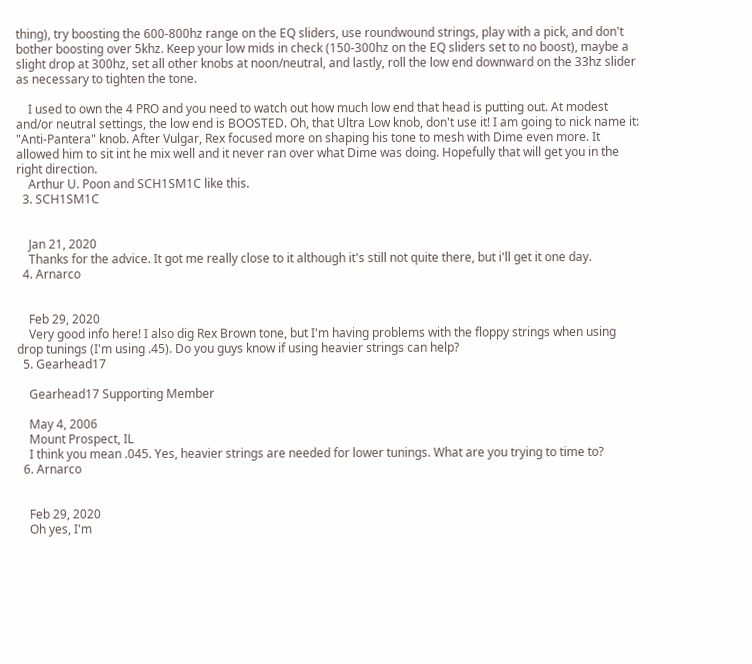thing), try boosting the 600-800hz range on the EQ sliders, use roundwound strings, play with a pick, and don't bother boosting over 5khz. Keep your low mids in check (150-300hz on the EQ sliders set to no boost), maybe a slight drop at 300hz, set all other knobs at noon/neutral, and lastly, roll the low end downward on the 33hz slider as necessary to tighten the tone.

    I used to own the 4 PRO and you need to watch out how much low end that head is putting out. At modest and/or neutral settings, the low end is BOOSTED. Oh, that Ultra Low knob, don't use it! I am going to nick name it: "Anti-Pantera" knob. After Vulgar, Rex focused more on shaping his tone to mesh with Dime even more. It allowed him to sit int he mix well and it never ran over what Dime was doing. Hopefully that will get you in the right direction.
    Arthur U. Poon and SCH1SM1C like this.
  3. SCH1SM1C


    Jan 21, 2020
    Thanks for the advice. It got me really close to it although it's still not quite there, but i'll get it one day.
  4. Arnarco


    Feb 29, 2020
    Very good info here! I also dig Rex Brown tone, but I'm having problems with the floppy strings when using drop tunings (I'm using .45). Do you guys know if using heavier strings can help?
  5. Gearhead17

    Gearhead17 Supporting Member

    May 4, 2006
    Mount Prospect, IL
    I think you mean .045. Yes, heavier strings are needed for lower tunings. What are you trying to time to?
  6. Arnarco


    Feb 29, 2020
    Oh yes, I'm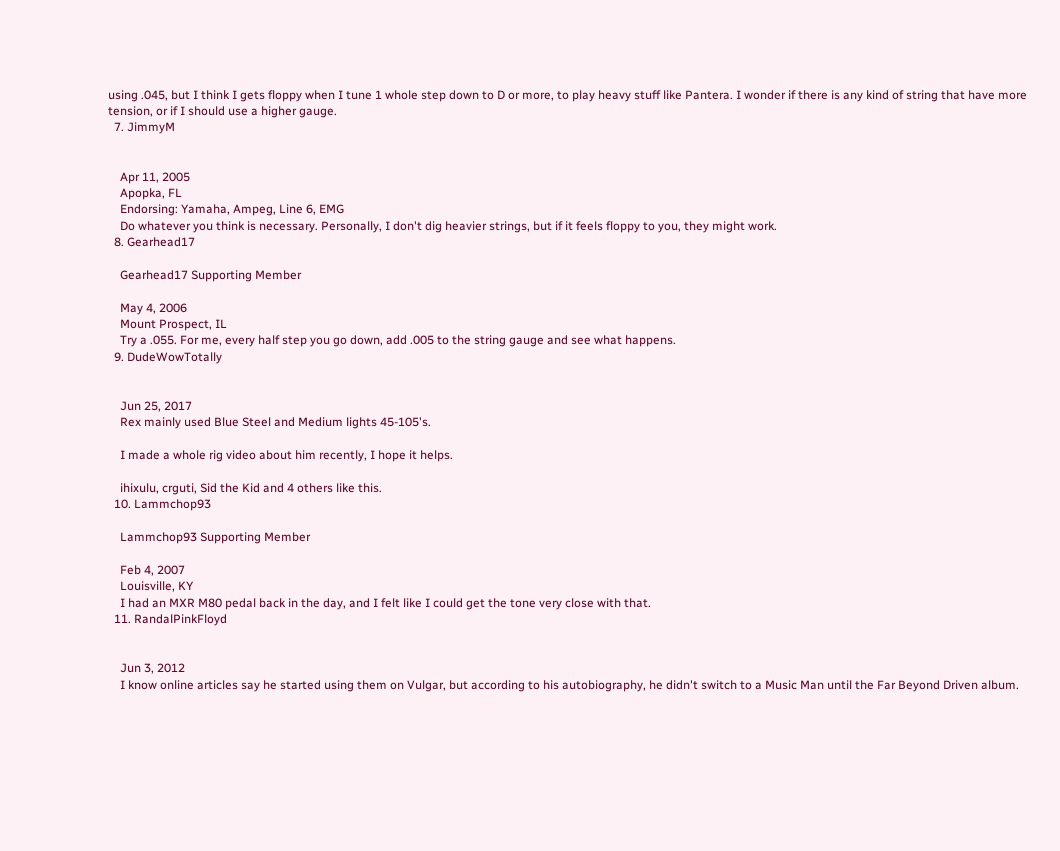using .045, but I think I gets floppy when I tune 1 whole step down to D or more, to play heavy stuff like Pantera. I wonder if there is any kind of string that have more tension, or if I should use a higher gauge.
  7. JimmyM


    Apr 11, 2005
    Apopka, FL
    Endorsing: Yamaha, Ampeg, Line 6, EMG
    Do whatever you think is necessary. Personally, I don't dig heavier strings, but if it feels floppy to you, they might work.
  8. Gearhead17

    Gearhead17 Supporting Member

    May 4, 2006
    Mount Prospect, IL
    Try a .055. For me, every half step you go down, add .005 to the string gauge and see what happens.
  9. DudeWowTotally


    Jun 25, 2017
    Rex mainly used Blue Steel and Medium lights 45-105's.

    I made a whole rig video about him recently, I hope it helps.

    ihixulu, crguti, Sid the Kid and 4 others like this.
  10. Lammchop93

    Lammchop93 Supporting Member

    Feb 4, 2007
    Louisville, KY
    I had an MXR M80 pedal back in the day, and I felt like I could get the tone very close with that.
  11. RandalPinkFloyd


    Jun 3, 2012
    I know online articles say he started using them on Vulgar, but according to his autobiography, he didn't switch to a Music Man until the Far Beyond Driven album.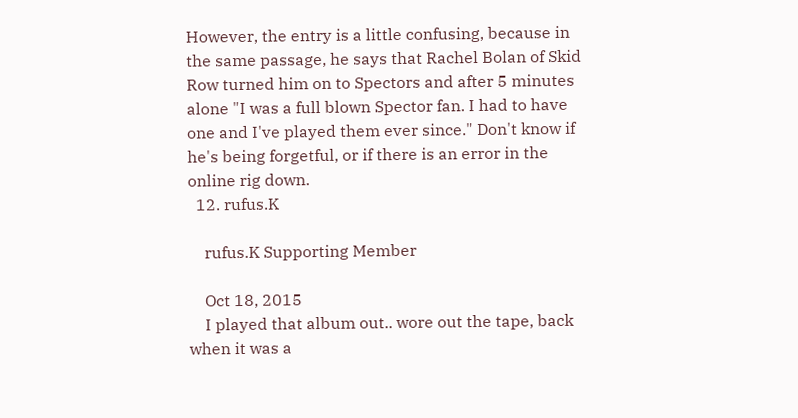However, the entry is a little confusing, because in the same passage, he says that Rachel Bolan of Skid Row turned him on to Spectors and after 5 minutes alone "I was a full blown Spector fan. I had to have one and I've played them ever since." Don't know if he's being forgetful, or if there is an error in the online rig down.
  12. rufus.K

    rufus.K Supporting Member

    Oct 18, 2015
    I played that album out.. wore out the tape, back when it was a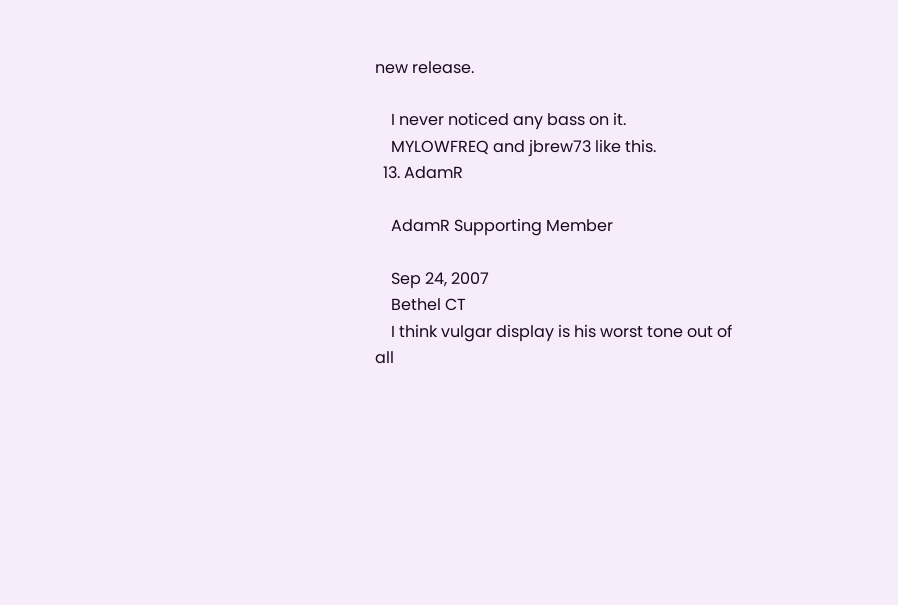new release.

    I never noticed any bass on it.
    MYLOWFREQ and jbrew73 like this.
  13. AdamR

    AdamR Supporting Member

    Sep 24, 2007
    Bethel CT
    I think vulgar display is his worst tone out of all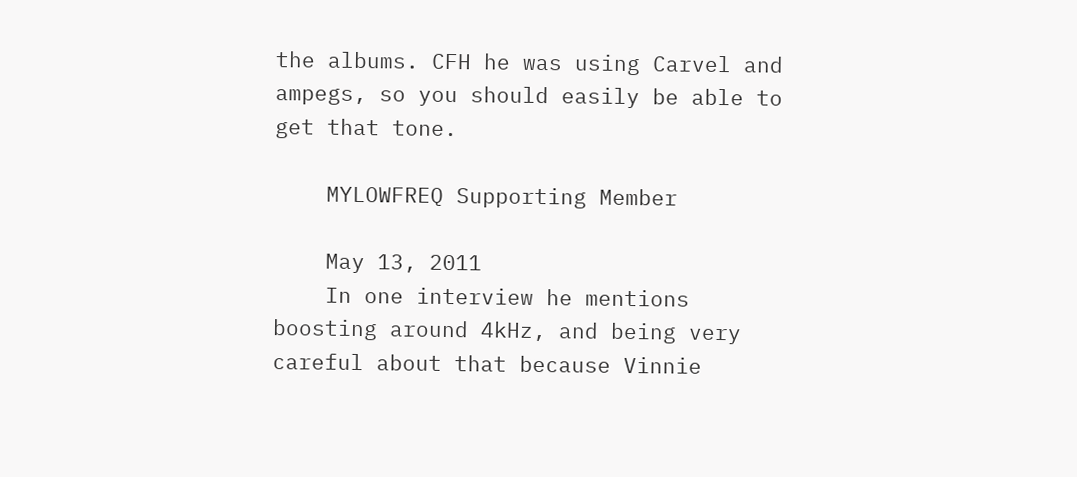the albums. CFH he was using Carvel and ampegs, so you should easily be able to get that tone.

    MYLOWFREQ Supporting Member

    May 13, 2011
    In one interview he mentions boosting around 4kHz, and being very careful about that because Vinnie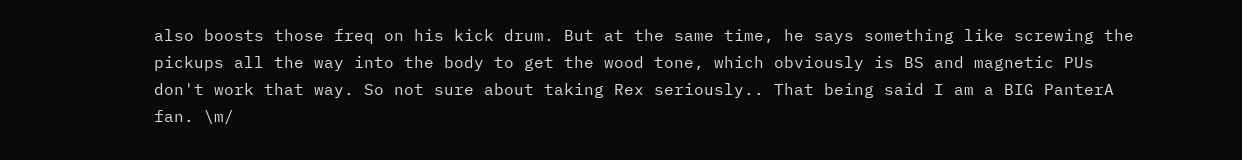also boosts those freq on his kick drum. But at the same time, he says something like screwing the pickups all the way into the body to get the wood tone, which obviously is BS and magnetic PUs don't work that way. So not sure about taking Rex seriously.. That being said I am a BIG PanterA fan. \m/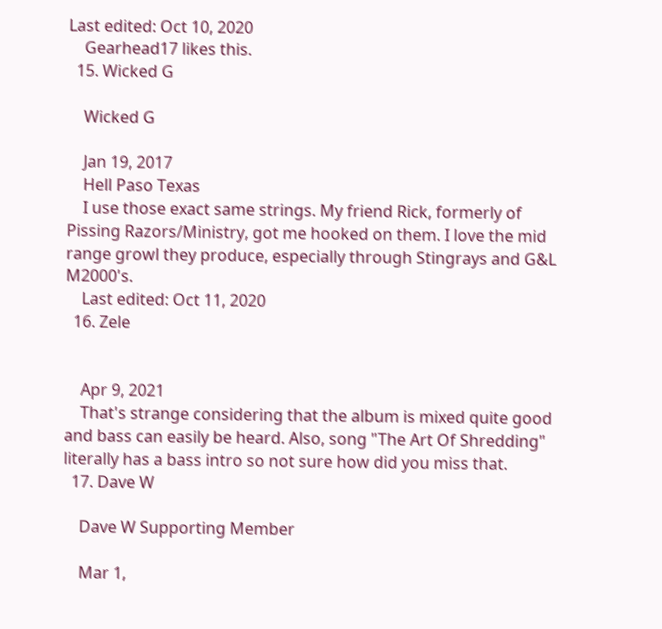Last edited: Oct 10, 2020
    Gearhead17 likes this.
  15. Wicked G

    Wicked G

    Jan 19, 2017
    Hell Paso Texas
    I use those exact same strings. My friend Rick, formerly of Pissing Razors/Ministry, got me hooked on them. I love the mid range growl they produce, especially through Stingrays and G&L M2000's.
    Last edited: Oct 11, 2020
  16. Zele


    Apr 9, 2021
    That's strange considering that the album is mixed quite good and bass can easily be heard. Also, song "The Art Of Shredding" literally has a bass intro so not sure how did you miss that.
  17. Dave W

    Dave W Supporting Member

    Mar 1,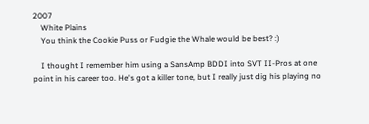2007
    White Plains
    You think the Cookie Puss or Fudgie the Whale would be best? :)

    I thought I remember him using a SansAmp BDDI into SVT II-Pros at one point in his career too. He's got a killer tone, but I really just dig his playing no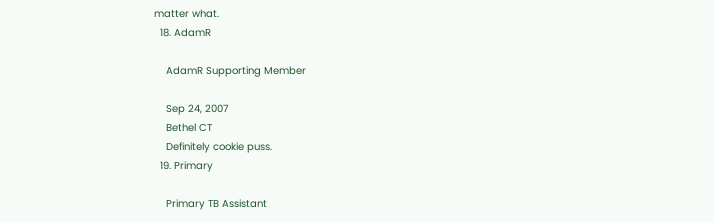matter what.
  18. AdamR

    AdamR Supporting Member

    Sep 24, 2007
    Bethel CT
    Definitely cookie puss.
  19. Primary

    Primary TB Assistant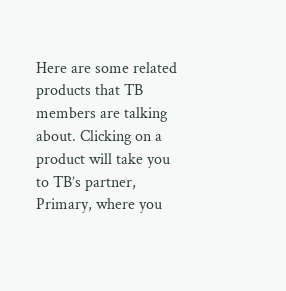Here are some related products that TB members are talking about. Clicking on a product will take you to TB’s partner, Primary, where you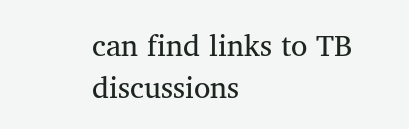can find links to TB discussions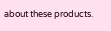about these products.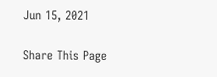Jun 15, 2021

Share This Page